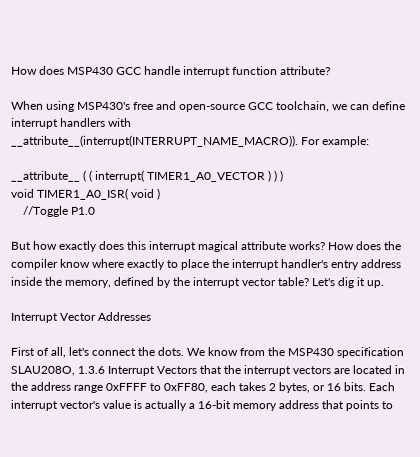How does MSP430 GCC handle interrupt function attribute?

When using MSP430's free and open-source GCC toolchain, we can define interrupt handlers with __attribute__(interrupt(INTERRUPT_NAME_MACRO)). For example:

__attribute__ ( ( interrupt( TIMER1_A0_VECTOR ) ) )
void TIMER1_A0_ISR( void )
    //Toggle P1.0

But how exactly does this interrupt magical attribute works? How does the compiler know where exactly to place the interrupt handler's entry address inside the memory, defined by the interrupt vector table? Let's dig it up.

Interrupt Vector Addresses

First of all, let's connect the dots. We know from the MSP430 specification SLAU208O, 1.3.6 Interrupt Vectors that the interrupt vectors are located in the address range 0xFFFF to 0xFF80, each takes 2 bytes, or 16 bits. Each interrupt vector's value is actually a 16-bit memory address that points to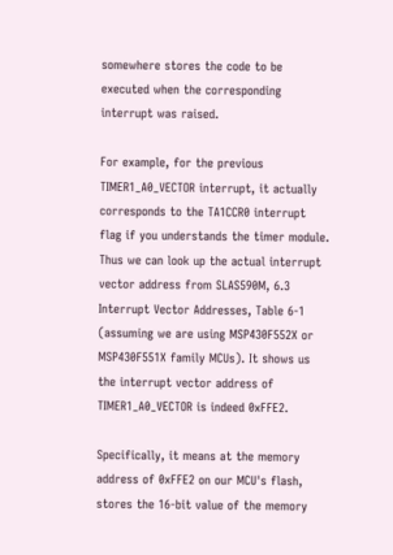somewhere stores the code to be executed when the corresponding interrupt was raised.

For example, for the previous TIMER1_A0_VECTOR interrupt, it actually corresponds to the TA1CCR0 interrupt flag if you understands the timer module. Thus we can look up the actual interrupt vector address from SLAS590M, 6.3 Interrupt Vector Addresses, Table 6-1 (assuming we are using MSP430F552X or MSP430F551X family MCUs). It shows us the interrupt vector address of TIMER1_A0_VECTOR is indeed 0xFFE2.

Specifically, it means at the memory address of 0xFFE2 on our MCU's flash, stores the 16-bit value of the memory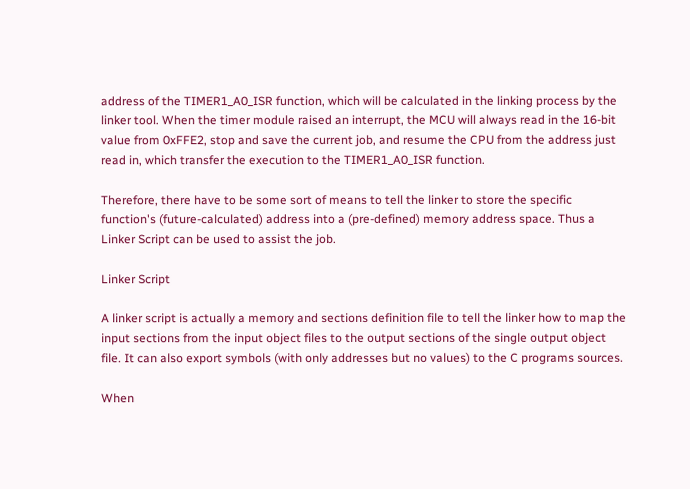address of the TIMER1_A0_ISR function, which will be calculated in the linking process by the linker tool. When the timer module raised an interrupt, the MCU will always read in the 16-bit value from 0xFFE2, stop and save the current job, and resume the CPU from the address just read in, which transfer the execution to the TIMER1_A0_ISR function.

Therefore, there have to be some sort of means to tell the linker to store the specific function's (future-calculated) address into a (pre-defined) memory address space. Thus a Linker Script can be used to assist the job.

Linker Script

A linker script is actually a memory and sections definition file to tell the linker how to map the input sections from the input object files to the output sections of the single output object file. It can also export symbols (with only addresses but no values) to the C programs sources.

When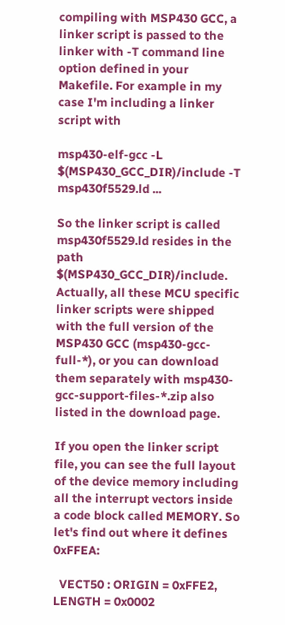compiling with MSP430 GCC, a linker script is passed to the linker with -T command line option defined in your Makefile. For example in my case I'm including a linker script with

msp430-elf-gcc -L $(MSP430_GCC_DIR)/include -T msp430f5529.ld ...

So the linker script is called msp430f5529.ld resides in the path $(MSP430_GCC_DIR)/include. Actually, all these MCU specific linker scripts were shipped with the full version of the MSP430 GCC (msp430-gcc-full-*), or you can download them separately with msp430-gcc-support-files-*.zip also listed in the download page.

If you open the linker script file, you can see the full layout of the device memory including all the interrupt vectors inside a code block called MEMORY. So let's find out where it defines 0xFFEA:

  VECT50 : ORIGIN = 0xFFE2, LENGTH = 0x0002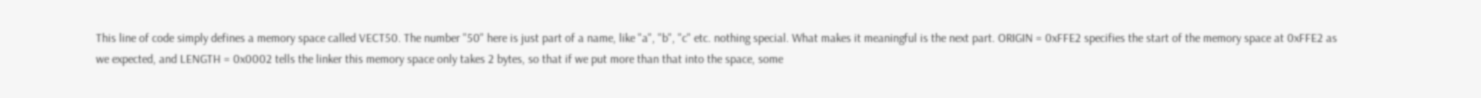This line of code simply defines a memory space called VECT50. The number "50" here is just part of a name, like "a", "b", "c" etc. nothing special. What makes it meaningful is the next part. ORIGIN = 0xFFE2 specifies the start of the memory space at 0xFFE2 as we expected, and LENGTH = 0x0002 tells the linker this memory space only takes 2 bytes, so that if we put more than that into the space, some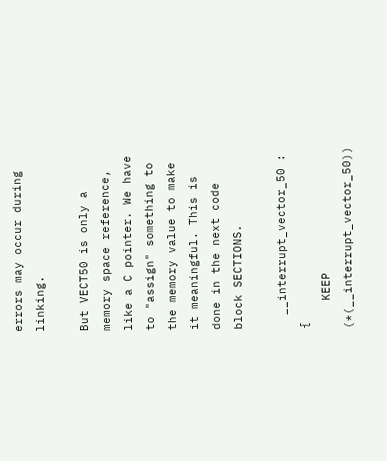errors may occur during linking.

But VECT50 is only a memory space reference, like a C pointer. We have to "assign" something to the memory value to make it meaningful. This is done in the next code block SECTIONS.

  __interrupt_vector_50 : {
    KEEP (*(__interrupt_vector_50))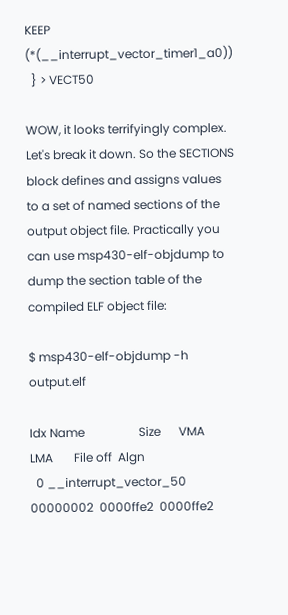KEEP (*(__interrupt_vector_timer1_a0))
  } > VECT50

WOW, it looks terrifyingly complex. Let's break it down. So the SECTIONS block defines and assigns values to a set of named sections of the output object file. Practically you can use msp430-elf-objdump to dump the section table of the compiled ELF object file:

$ msp430-elf-objdump -h output.elf

Idx Name                  Size      VMA       LMA       File off  Algn
  0 __interrupt_vector_50 00000002  0000ffe2  0000ffe2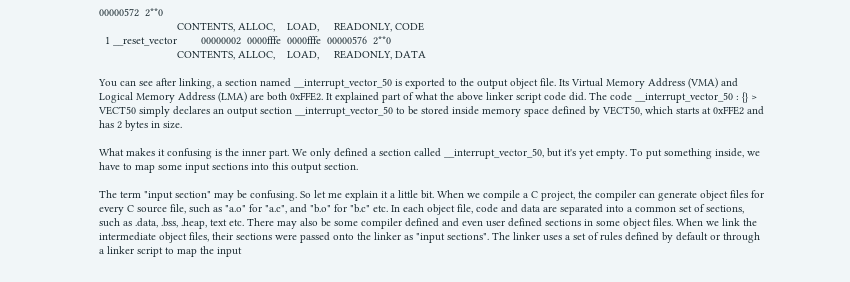00000572  2**0
                          CONTENTS, ALLOC,    LOAD,     READONLY, CODE
  1 __reset_vector        00000002  0000fffe  0000fffe  00000576  2**0
                          CONTENTS, ALLOC,    LOAD,     READONLY, DATA

You can see after linking, a section named __interrupt_vector_50 is exported to the output object file. Its Virtual Memory Address (VMA) and Logical Memory Address (LMA) are both 0xFFE2. It explained part of what the above linker script code did. The code __interrupt_vector_50 : {} > VECT50 simply declares an output section __interrupt_vector_50 to be stored inside memory space defined by VECT50, which starts at 0xFFE2 and has 2 bytes in size.

What makes it confusing is the inner part. We only defined a section called __interrupt_vector_50, but it's yet empty. To put something inside, we have to map some input sections into this output section.

The term "input section" may be confusing. So let me explain it a little bit. When we compile a C project, the compiler can generate object files for every C source file, such as "a.o" for "a.c", and "b.o" for "b.c" etc. In each object file, code and data are separated into a common set of sections, such as .data, .bss, .heap, text etc. There may also be some compiler defined and even user defined sections in some object files. When we link the intermediate object files, their sections were passed onto the linker as "input sections". The linker uses a set of rules defined by default or through a linker script to map the input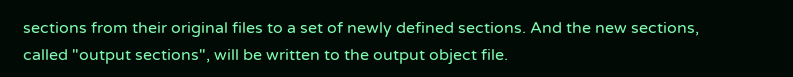sections from their original files to a set of newly defined sections. And the new sections, called "output sections", will be written to the output object file.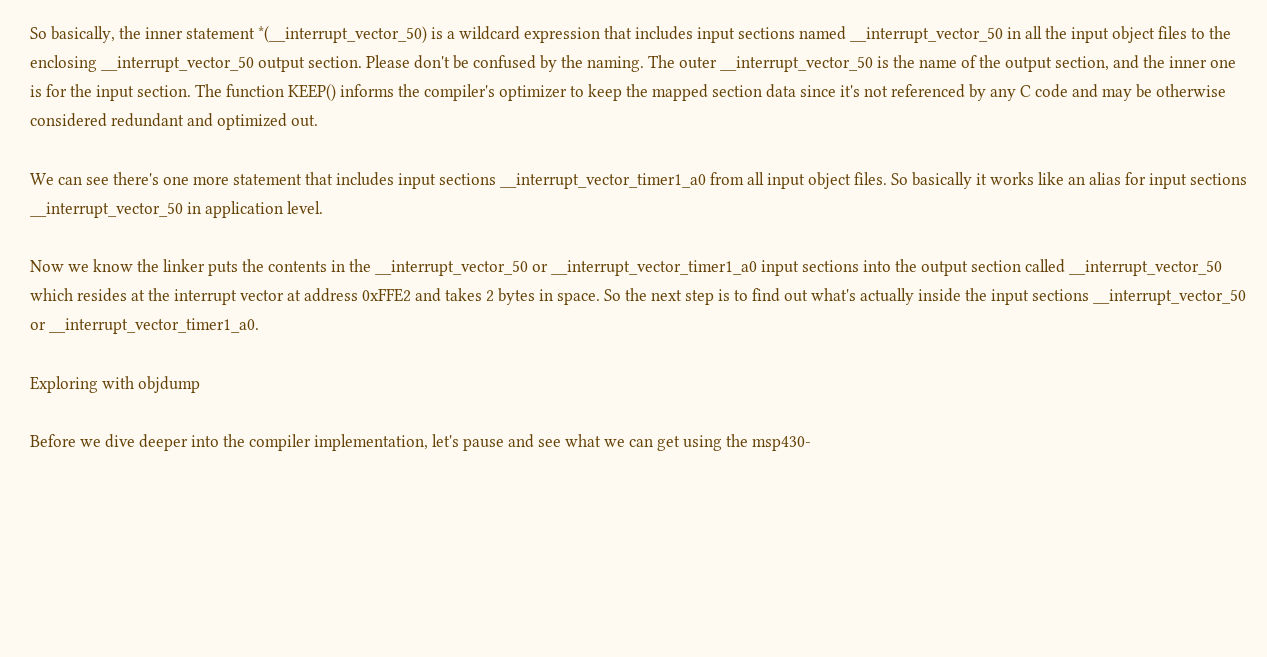So basically, the inner statement *(__interrupt_vector_50) is a wildcard expression that includes input sections named __interrupt_vector_50 in all the input object files to the enclosing __interrupt_vector_50 output section. Please don't be confused by the naming. The outer __interrupt_vector_50 is the name of the output section, and the inner one is for the input section. The function KEEP() informs the compiler's optimizer to keep the mapped section data since it's not referenced by any C code and may be otherwise considered redundant and optimized out.

We can see there's one more statement that includes input sections __interrupt_vector_timer1_a0 from all input object files. So basically it works like an alias for input sections __interrupt_vector_50 in application level.

Now we know the linker puts the contents in the __interrupt_vector_50 or __interrupt_vector_timer1_a0 input sections into the output section called __interrupt_vector_50 which resides at the interrupt vector at address 0xFFE2 and takes 2 bytes in space. So the next step is to find out what's actually inside the input sections __interrupt_vector_50 or __interrupt_vector_timer1_a0.

Exploring with objdump

Before we dive deeper into the compiler implementation, let's pause and see what we can get using the msp430-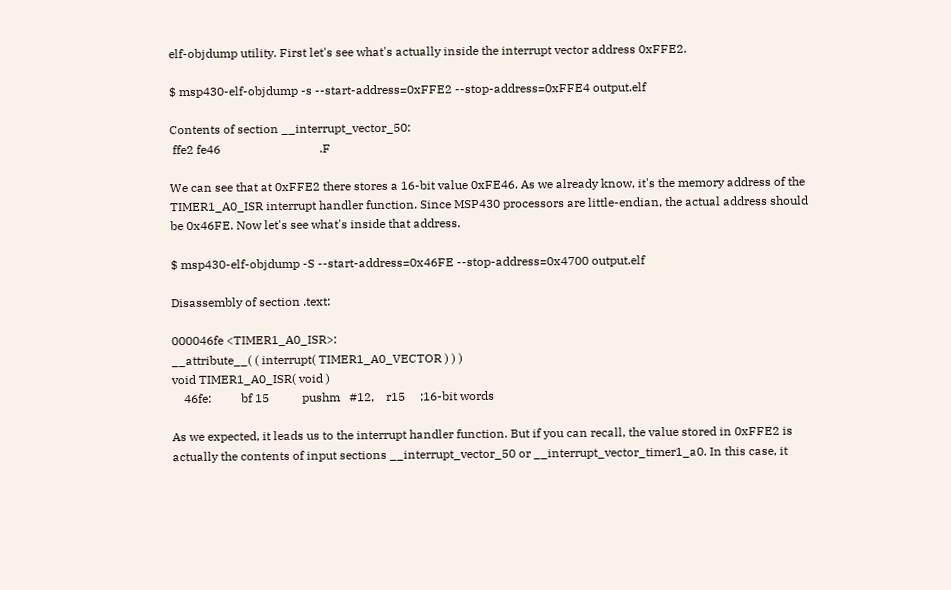elf-objdump utility. First let's see what's actually inside the interrupt vector address 0xFFE2.

$ msp430-elf-objdump -s --start-address=0xFFE2 --stop-address=0xFFE4 output.elf

Contents of section __interrupt_vector_50:
 ffe2 fe46                                 .F

We can see that at 0xFFE2 there stores a 16-bit value 0xFE46. As we already know, it's the memory address of the TIMER1_A0_ISR interrupt handler function. Since MSP430 processors are little-endian, the actual address should be 0x46FE. Now let's see what's inside that address.

$ msp430-elf-objdump -S --start-address=0x46FE --stop-address=0x4700 output.elf

Disassembly of section .text:

000046fe <TIMER1_A0_ISR>:
__attribute__( ( interrupt( TIMER1_A0_VECTOR ) ) )
void TIMER1_A0_ISR( void )
    46fe:          bf 15           pushm   #12,    r15     ;16-bit words

As we expected, it leads us to the interrupt handler function. But if you can recall, the value stored in 0xFFE2 is actually the contents of input sections __interrupt_vector_50 or __interrupt_vector_timer1_a0. In this case, it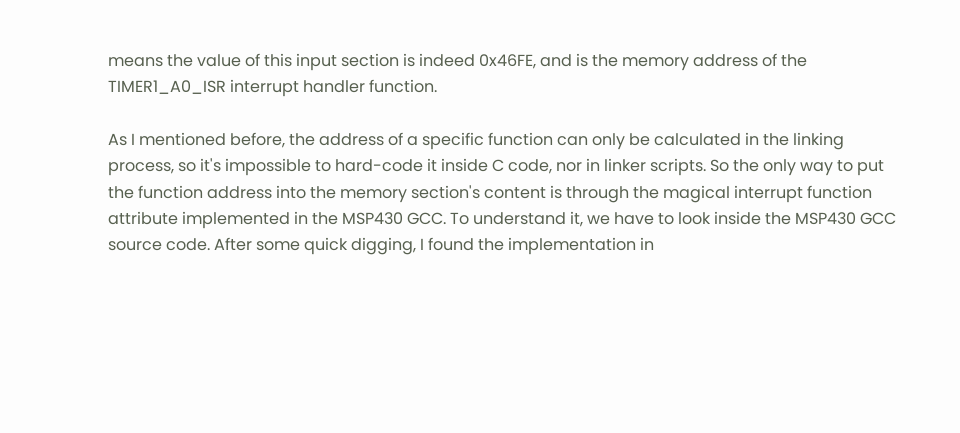means the value of this input section is indeed 0x46FE, and is the memory address of the TIMER1_A0_ISR interrupt handler function.

As I mentioned before, the address of a specific function can only be calculated in the linking process, so it's impossible to hard-code it inside C code, nor in linker scripts. So the only way to put the function address into the memory section's content is through the magical interrupt function attribute implemented in the MSP430 GCC. To understand it, we have to look inside the MSP430 GCC source code. After some quick digging, I found the implementation in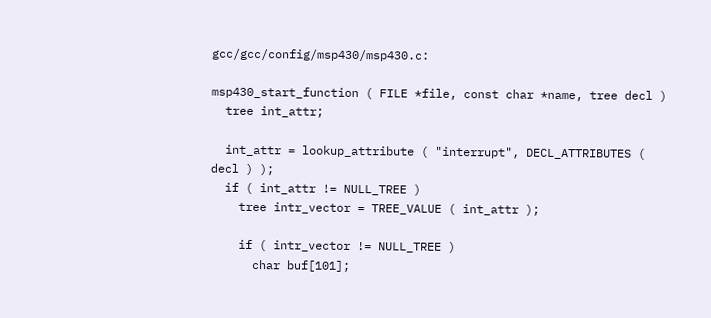gcc/gcc/config/msp430/msp430.c:

msp430_start_function ( FILE *file, const char *name, tree decl )
  tree int_attr;

  int_attr = lookup_attribute ( "interrupt", DECL_ATTRIBUTES ( decl ) );
  if ( int_attr != NULL_TREE )
    tree intr_vector = TREE_VALUE ( int_attr );

    if ( intr_vector != NULL_TREE )
      char buf[101];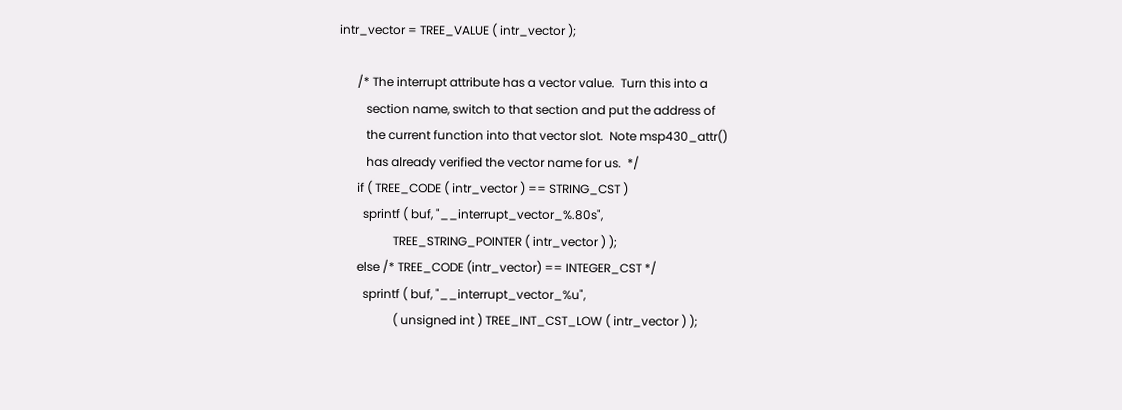intr_vector = TREE_VALUE ( intr_vector );

      /* The interrupt attribute has a vector value.  Turn this into a
         section name, switch to that section and put the address of
         the current function into that vector slot.  Note msp430_attr()
         has already verified the vector name for us.  */
      if ( TREE_CODE ( intr_vector ) == STRING_CST )
        sprintf ( buf, "__interrupt_vector_%.80s",
                  TREE_STRING_POINTER ( intr_vector ) );
      else /* TREE_CODE (intr_vector) == INTEGER_CST */
        sprintf ( buf, "__interrupt_vector_%u",
                  ( unsigned int ) TREE_INT_CST_LOW ( intr_vector ) );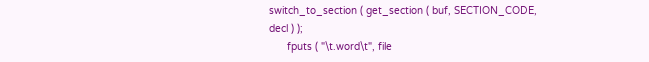switch_to_section ( get_section ( buf, SECTION_CODE, decl ) );
      fputs ( "\t.word\t", file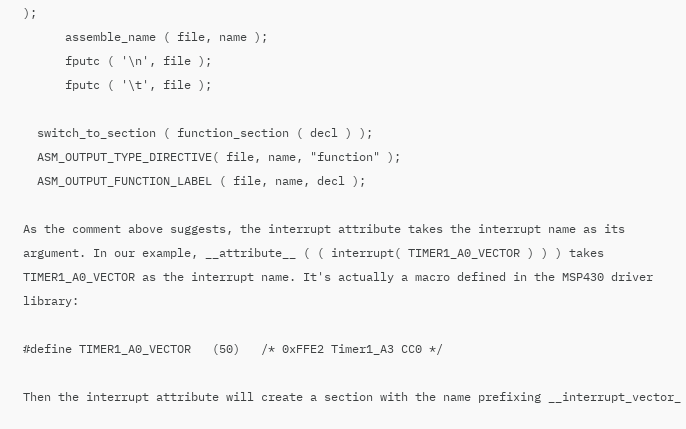);
      assemble_name ( file, name );
      fputc ( '\n', file );
      fputc ( '\t', file );

  switch_to_section ( function_section ( decl ) );
  ASM_OUTPUT_TYPE_DIRECTIVE( file, name, "function" );
  ASM_OUTPUT_FUNCTION_LABEL ( file, name, decl );

As the comment above suggests, the interrupt attribute takes the interrupt name as its argument. In our example, __attribute__ ( ( interrupt( TIMER1_A0_VECTOR ) ) ) takes TIMER1_A0_VECTOR as the interrupt name. It's actually a macro defined in the MSP430 driver library:

#define TIMER1_A0_VECTOR   (50)   /* 0xFFE2 Timer1_A3 CC0 */

Then the interrupt attribute will create a section with the name prefixing __interrupt_vector_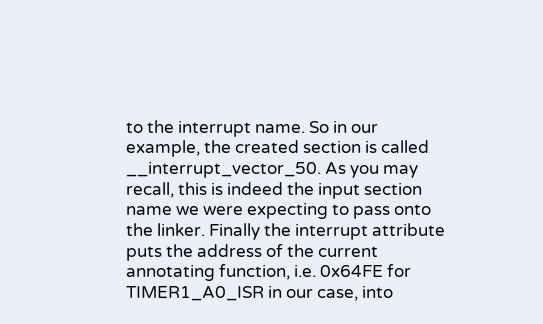to the interrupt name. So in our example, the created section is called __interrupt_vector_50. As you may recall, this is indeed the input section name we were expecting to pass onto the linker. Finally the interrupt attribute puts the address of the current annotating function, i.e. 0x64FE for TIMER1_A0_ISR in our case, into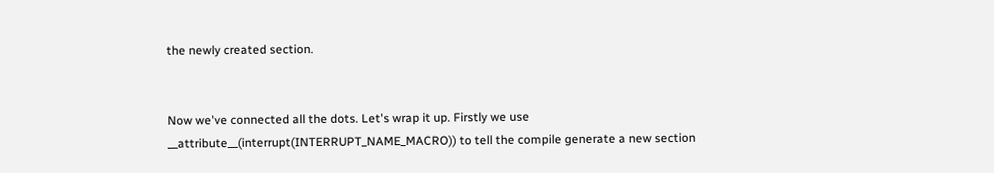the newly created section.


Now we've connected all the dots. Let's wrap it up. Firstly we use __attribute__(interrupt(INTERRUPT_NAME_MACRO)) to tell the compile generate a new section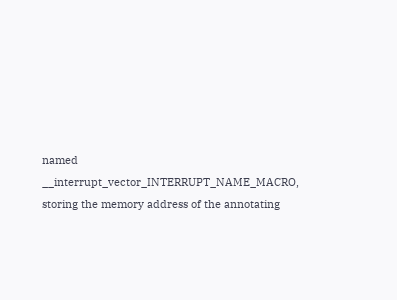named __interrupt_vector_INTERRUPT_NAME_MACRO, storing the memory address of the annotating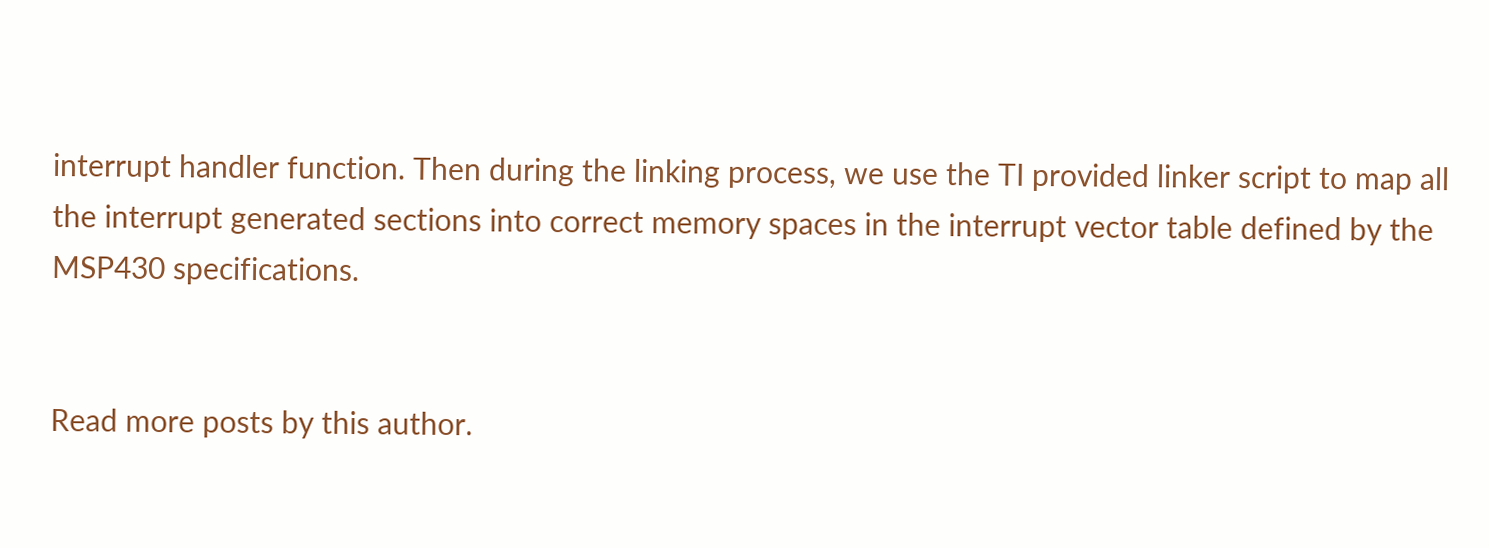interrupt handler function. Then during the linking process, we use the TI provided linker script to map all the interrupt generated sections into correct memory spaces in the interrupt vector table defined by the MSP430 specifications.


Read more posts by this author.